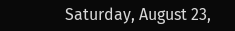Saturday, August 23,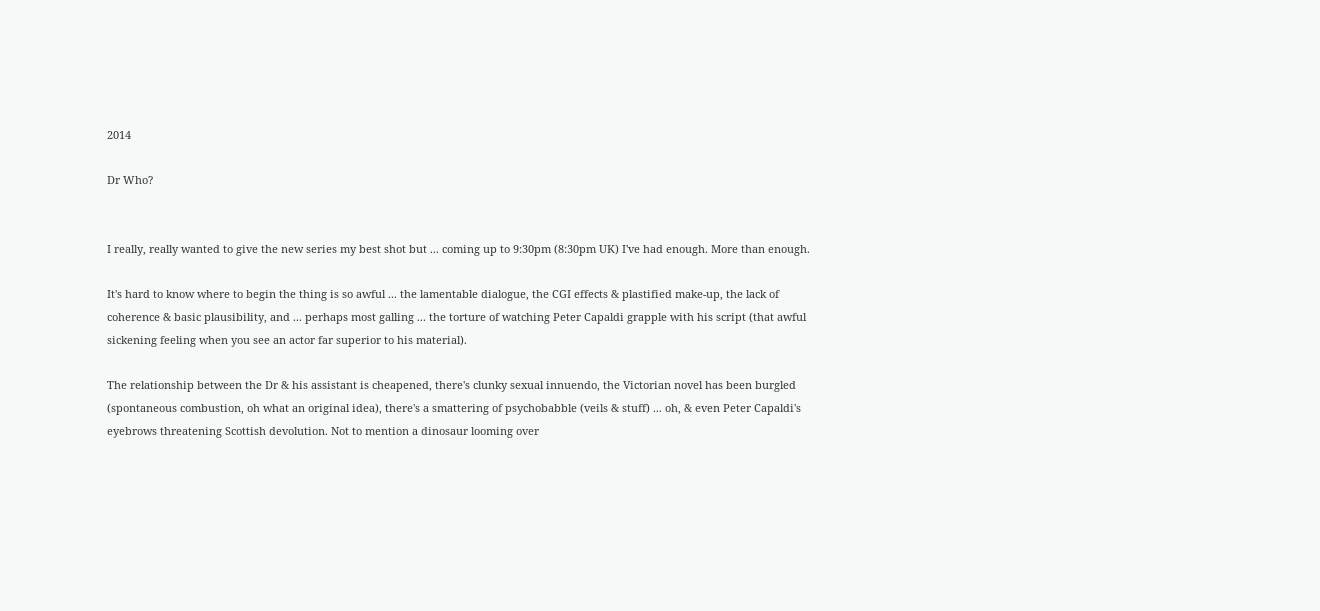2014

Dr Who?


I really, really wanted to give the new series my best shot but ... coming up to 9:30pm (8:30pm UK) I've had enough. More than enough.

It's hard to know where to begin the thing is so awful ... the lamentable dialogue, the CGI effects & plastified make-up, the lack of coherence & basic plausibility, and ... perhaps most galling ... the torture of watching Peter Capaldi grapple with his script (that awful sickening feeling when you see an actor far superior to his material).

The relationship between the Dr & his assistant is cheapened, there's clunky sexual innuendo, the Victorian novel has been burgled (spontaneous combustion, oh what an original idea), there's a smattering of psychobabble (veils & stuff) ... oh, & even Peter Capaldi's eyebrows threatening Scottish devolution. Not to mention a dinosaur looming over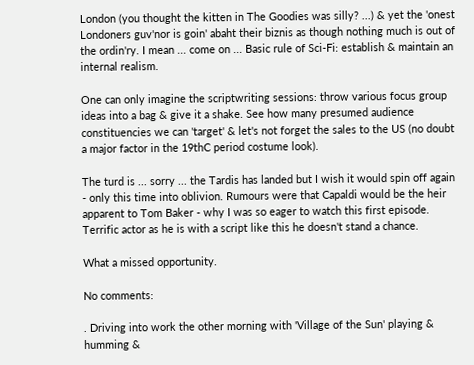London (you thought the kitten in The Goodies was silly? ...) & yet the 'onest Londoners guv'nor is goin' abaht their biznis as though nothing much is out of the ordin'ry. I mean ... come on ... Basic rule of Sci-Fi: establish & maintain an internal realism.

One can only imagine the scriptwriting sessions: throw various focus group ideas into a bag & give it a shake. See how many presumed audience constituencies we can 'target' & let's not forget the sales to the US (no doubt a major factor in the 19thC period costume look).

The turd is ... sorry ... the Tardis has landed but I wish it would spin off again - only this time into oblivion. Rumours were that Capaldi would be the heir apparent to Tom Baker - why I was so eager to watch this first episode. Terrific actor as he is with a script like this he doesn't stand a chance.

What a missed opportunity.

No comments:

. Driving into work the other morning with 'Village of the Sun' playing & humming &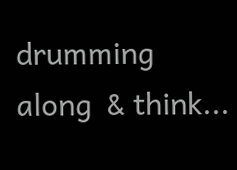drumming along  & think...